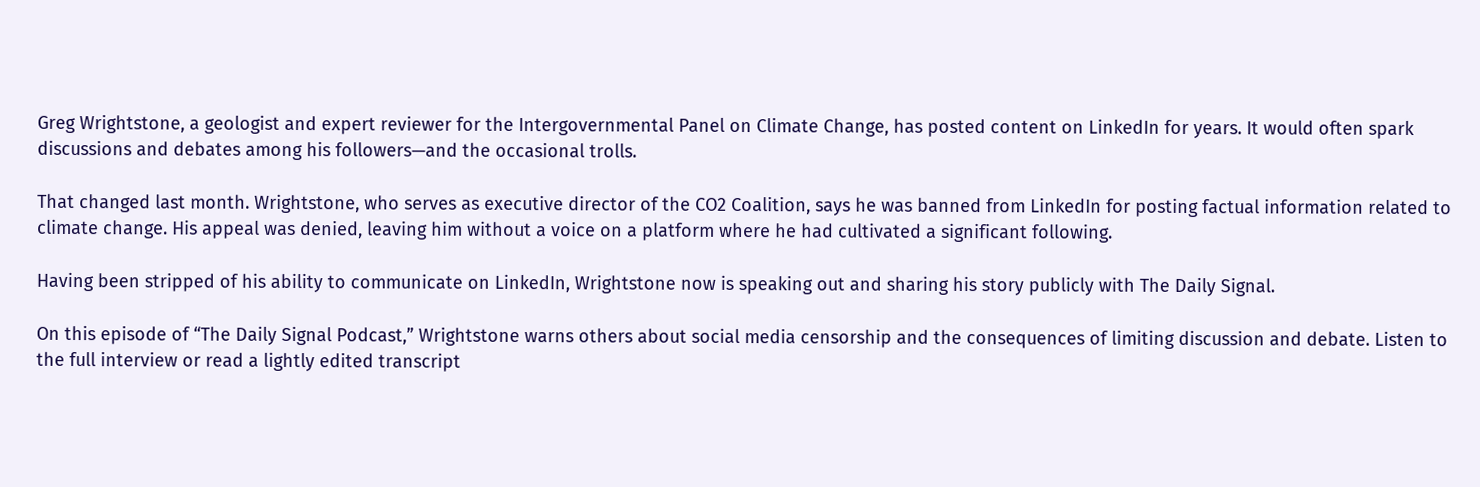Greg Wrightstone, a geologist and expert reviewer for the Intergovernmental Panel on Climate Change, has posted content on LinkedIn for years. It would often spark discussions and debates among his followers—and the occasional trolls.

That changed last month. Wrightstone, who serves as executive director of the CO2 Coalition, says he was banned from LinkedIn for posting factual information related to climate change. His appeal was denied, leaving him without a voice on a platform where he had cultivated a significant following.

Having been stripped of his ability to communicate on LinkedIn, Wrightstone now is speaking out and sharing his story publicly with The Daily Signal.

On this episode of “The Daily Signal Podcast,” Wrightstone warns others about social media censorship and the consequences of limiting discussion and debate. Listen to the full interview or read a lightly edited transcript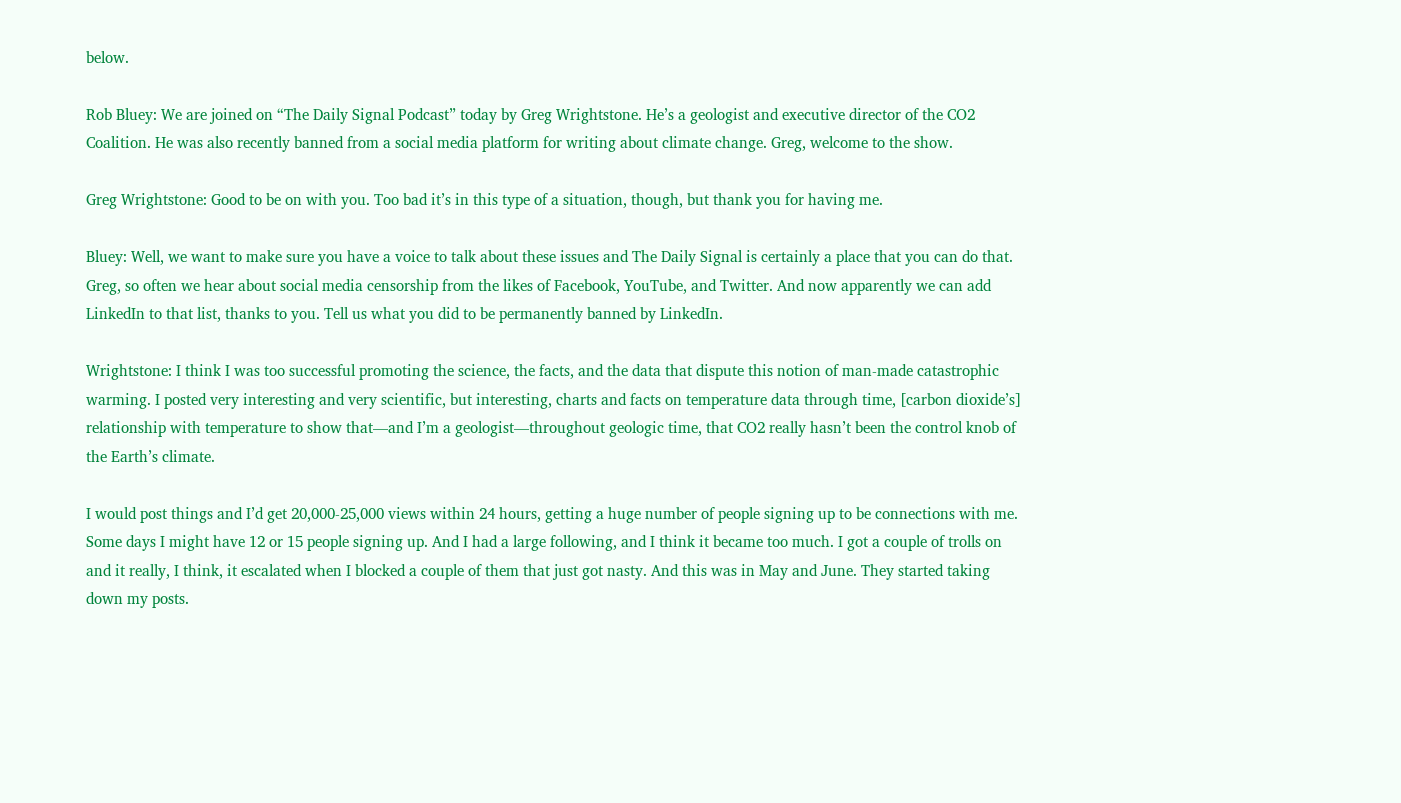below.

Rob Bluey: We are joined on “The Daily Signal Podcast” today by Greg Wrightstone. He’s a geologist and executive director of the CO2 Coalition. He was also recently banned from a social media platform for writing about climate change. Greg, welcome to the show.

Greg Wrightstone: Good to be on with you. Too bad it’s in this type of a situation, though, but thank you for having me.

Bluey: Well, we want to make sure you have a voice to talk about these issues and The Daily Signal is certainly a place that you can do that. Greg, so often we hear about social media censorship from the likes of Facebook, YouTube, and Twitter. And now apparently we can add LinkedIn to that list, thanks to you. Tell us what you did to be permanently banned by LinkedIn.

Wrightstone: I think I was too successful promoting the science, the facts, and the data that dispute this notion of man-made catastrophic warming. I posted very interesting and very scientific, but interesting, charts and facts on temperature data through time, [carbon dioxide’s] relationship with temperature to show that—and I’m a geologist—throughout geologic time, that CO2 really hasn’t been the control knob of the Earth’s climate.

I would post things and I’d get 20,000-25,000 views within 24 hours, getting a huge number of people signing up to be connections with me. Some days I might have 12 or 15 people signing up. And I had a large following, and I think it became too much. I got a couple of trolls on and it really, I think, it escalated when I blocked a couple of them that just got nasty. And this was in May and June. They started taking down my posts.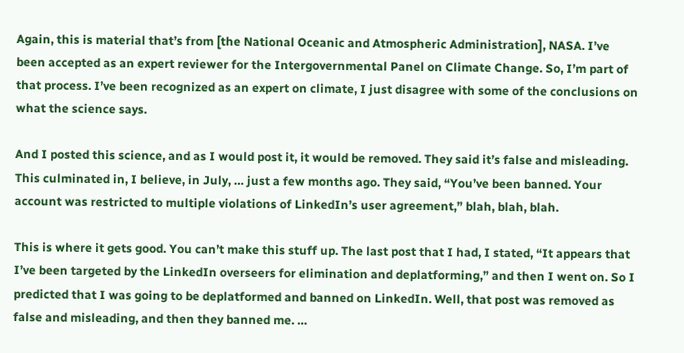Again, this is material that’s from [the National Oceanic and Atmospheric Administration], NASA. I’ve been accepted as an expert reviewer for the Intergovernmental Panel on Climate Change. So, I’m part of that process. I’ve been recognized as an expert on climate, I just disagree with some of the conclusions on what the science says.

And I posted this science, and as I would post it, it would be removed. They said it’s false and misleading. This culminated in, I believe, in July, … just a few months ago. They said, “You’ve been banned. Your account was restricted to multiple violations of LinkedIn’s user agreement,” blah, blah, blah.

This is where it gets good. You can’t make this stuff up. The last post that I had, I stated, “It appears that I’ve been targeted by the LinkedIn overseers for elimination and deplatforming,” and then I went on. So I predicted that I was going to be deplatformed and banned on LinkedIn. Well, that post was removed as false and misleading, and then they banned me. …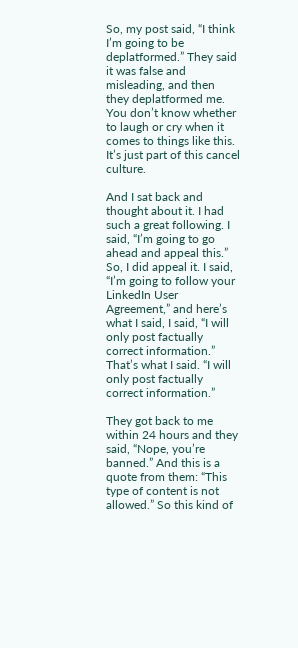So, my post said, “I think I’m going to be deplatformed.” They said it was false and misleading, and then they deplatformed me. You don’t know whether to laugh or cry when it comes to things like this. It’s just part of this cancel culture.

And I sat back and thought about it. I had such a great following. I said, “I’m going to go ahead and appeal this.” So, I did appeal it. I said, “I’m going to follow your LinkedIn User Agreement,” and here’s what I said, I said, “I will only post factually correct information.” That’s what I said. “I will only post factually correct information.”

They got back to me within 24 hours and they said, “Nope, you’re banned.” And this is a quote from them: “This type of content is not allowed.” So this kind of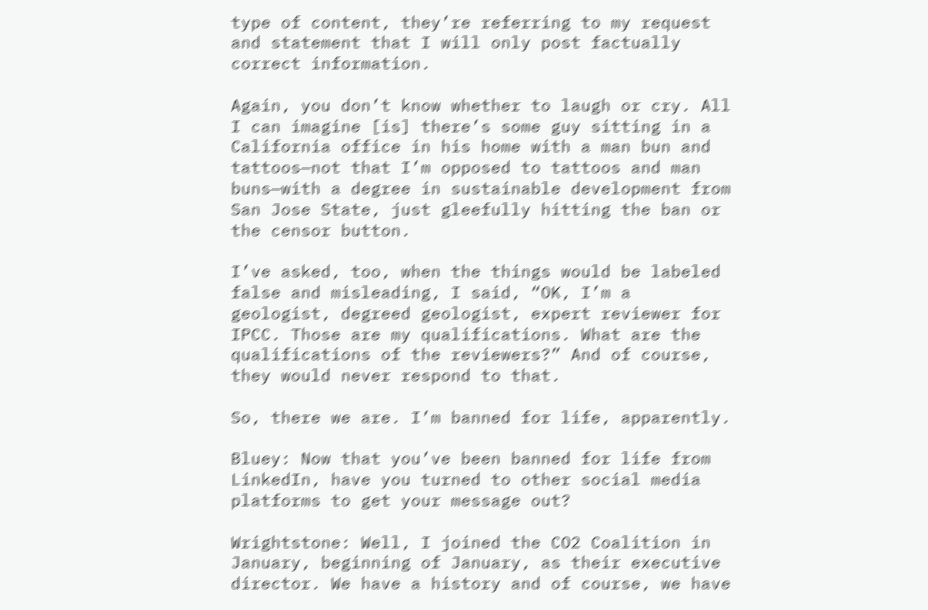type of content, they’re referring to my request and statement that I will only post factually correct information.

Again, you don’t know whether to laugh or cry. All I can imagine [is] there’s some guy sitting in a California office in his home with a man bun and tattoos—not that I’m opposed to tattoos and man buns—with a degree in sustainable development from San Jose State, just gleefully hitting the ban or the censor button.

I’ve asked, too, when the things would be labeled false and misleading, I said, “OK, I’m a geologist, degreed geologist, expert reviewer for IPCC. Those are my qualifications. What are the qualifications of the reviewers?” And of course, they would never respond to that.

So, there we are. I’m banned for life, apparently.

Bluey: Now that you’ve been banned for life from LinkedIn, have you turned to other social media platforms to get your message out?

Wrightstone: Well, I joined the CO2 Coalition in January, beginning of January, as their executive director. We have a history and of course, we have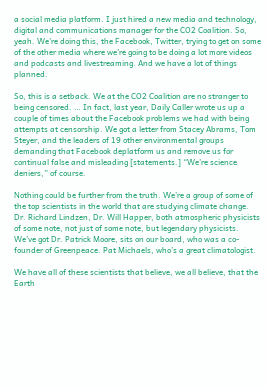a social media platform. I just hired a new media and technology, digital and communications manager for the CO2 Coalition. So, yeah. We’re doing this, the Facebook, Twitter, trying to get on some of the other media where we’re going to be doing a lot more videos and podcasts and livestreaming. And we have a lot of things planned.

So, this is a setback. We at the CO2 Coalition are no stranger to being censored. … In fact, last year, Daily Caller wrote us up a couple of times about the Facebook problems we had with being attempts at censorship. We got a letter from Stacey Abrams, Tom Steyer, and the leaders of 19 other environmental groups demanding that Facebook deplatform us and remove us for continual false and misleading [statements.] “We’re science deniers,” of course.

Nothing could be further from the truth. We’re a group of some of the top scientists in the world that are studying climate change. Dr. Richard Lindzen, Dr. Will Happer, both atmospheric physicists of some note, not just of some note, but legendary physicists. We’ve got Dr. Patrick Moore, sits on our board, who was a co-founder of Greenpeace. Pat Michaels, who’s a great climatologist.

We have all of these scientists that believe, we all believe, that the Earth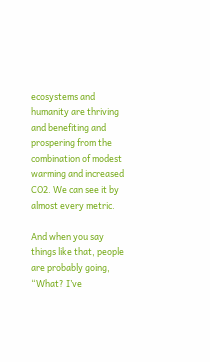ecosystems and humanity are thriving and benefiting and prospering from the combination of modest warming and increased CO2. We can see it by almost every metric.

And when you say things like that, people are probably going, “What? I’ve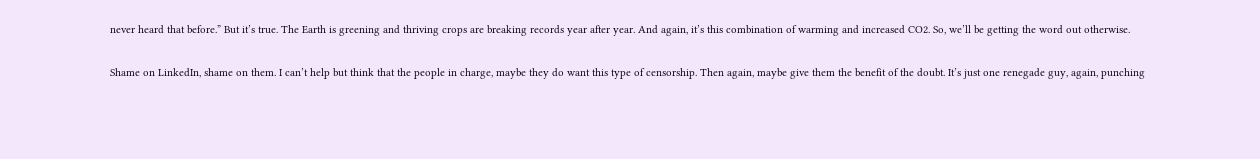never heard that before.” But it’s true. The Earth is greening and thriving crops are breaking records year after year. And again, it’s this combination of warming and increased CO2. So, we’ll be getting the word out otherwise.

Shame on LinkedIn, shame on them. I can’t help but think that the people in charge, maybe they do want this type of censorship. Then again, maybe give them the benefit of the doubt. It’s just one renegade guy, again, punching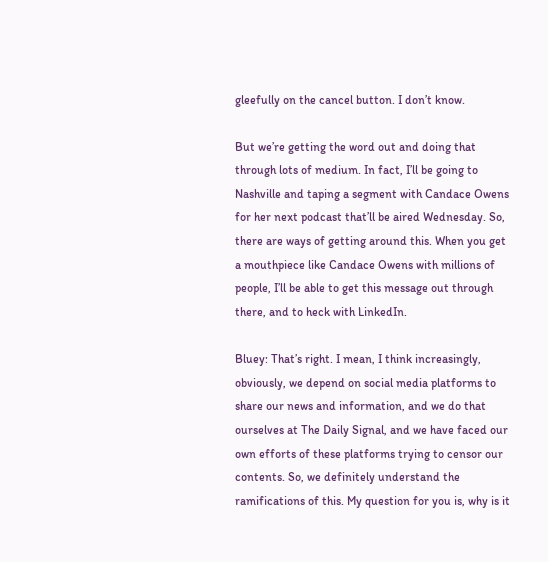gleefully on the cancel button. I don’t know.

But we’re getting the word out and doing that through lots of medium. In fact, I’ll be going to Nashville and taping a segment with Candace Owens for her next podcast that’ll be aired Wednesday. So, there are ways of getting around this. When you get a mouthpiece like Candace Owens with millions of people, I’ll be able to get this message out through there, and to heck with LinkedIn.

Bluey: That’s right. I mean, I think increasingly, obviously, we depend on social media platforms to share our news and information, and we do that ourselves at The Daily Signal, and we have faced our own efforts of these platforms trying to censor our contents. So, we definitely understand the ramifications of this. My question for you is, why is it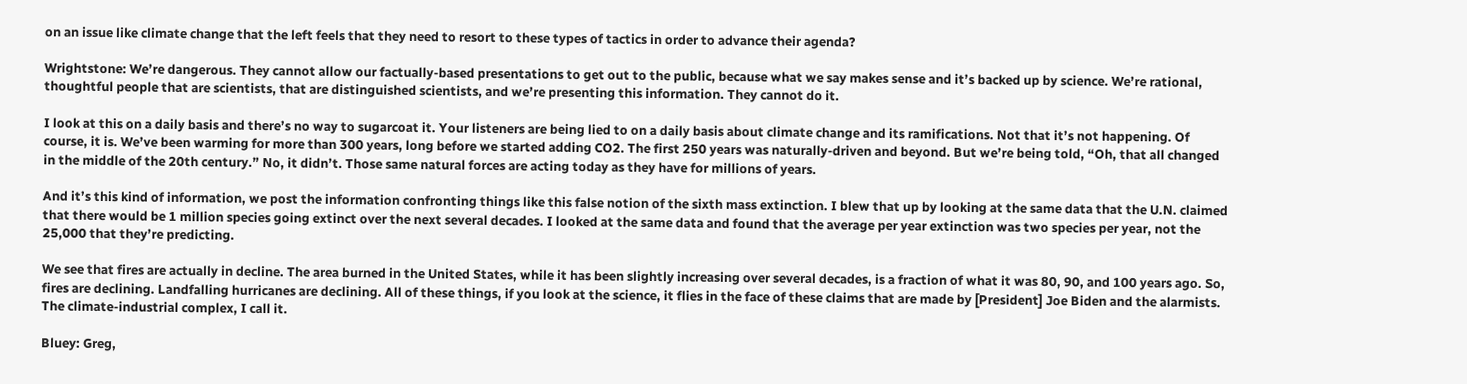on an issue like climate change that the left feels that they need to resort to these types of tactics in order to advance their agenda?

Wrightstone: We’re dangerous. They cannot allow our factually-based presentations to get out to the public, because what we say makes sense and it’s backed up by science. We’re rational, thoughtful people that are scientists, that are distinguished scientists, and we’re presenting this information. They cannot do it.

I look at this on a daily basis and there’s no way to sugarcoat it. Your listeners are being lied to on a daily basis about climate change and its ramifications. Not that it’s not happening. Of course, it is. We’ve been warming for more than 300 years, long before we started adding CO2. The first 250 years was naturally-driven and beyond. But we’re being told, “Oh, that all changed in the middle of the 20th century.” No, it didn’t. Those same natural forces are acting today as they have for millions of years.

And it’s this kind of information, we post the information confronting things like this false notion of the sixth mass extinction. I blew that up by looking at the same data that the U.N. claimed that there would be 1 million species going extinct over the next several decades. I looked at the same data and found that the average per year extinction was two species per year, not the 25,000 that they’re predicting.

We see that fires are actually in decline. The area burned in the United States, while it has been slightly increasing over several decades, is a fraction of what it was 80, 90, and 100 years ago. So, fires are declining. Landfalling hurricanes are declining. All of these things, if you look at the science, it flies in the face of these claims that are made by [President] Joe Biden and the alarmists. The climate-industrial complex, I call it.

Bluey: Greg,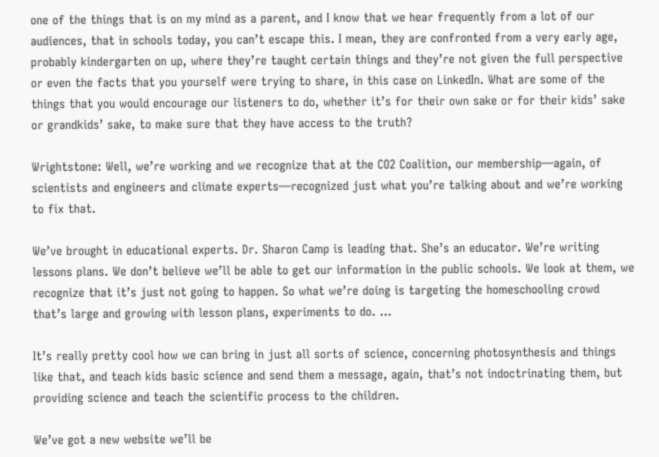one of the things that is on my mind as a parent, and I know that we hear frequently from a lot of our audiences, that in schools today, you can’t escape this. I mean, they are confronted from a very early age, probably kindergarten on up, where they’re taught certain things and they’re not given the full perspective or even the facts that you yourself were trying to share, in this case on LinkedIn. What are some of the things that you would encourage our listeners to do, whether it’s for their own sake or for their kids’ sake or grandkids’ sake, to make sure that they have access to the truth?

Wrightstone: Well, we’re working and we recognize that at the CO2 Coalition, our membership—again, of scientists and engineers and climate experts—recognized just what you’re talking about and we’re working to fix that.

We’ve brought in educational experts. Dr. Sharon Camp is leading that. She’s an educator. We’re writing lessons plans. We don’t believe we’ll be able to get our information in the public schools. We look at them, we recognize that it’s just not going to happen. So what we’re doing is targeting the homeschooling crowd that’s large and growing with lesson plans, experiments to do. …

It’s really pretty cool how we can bring in just all sorts of science, concerning photosynthesis and things like that, and teach kids basic science and send them a message, again, that’s not indoctrinating them, but providing science and teach the scientific process to the children.

We’ve got a new website we’ll be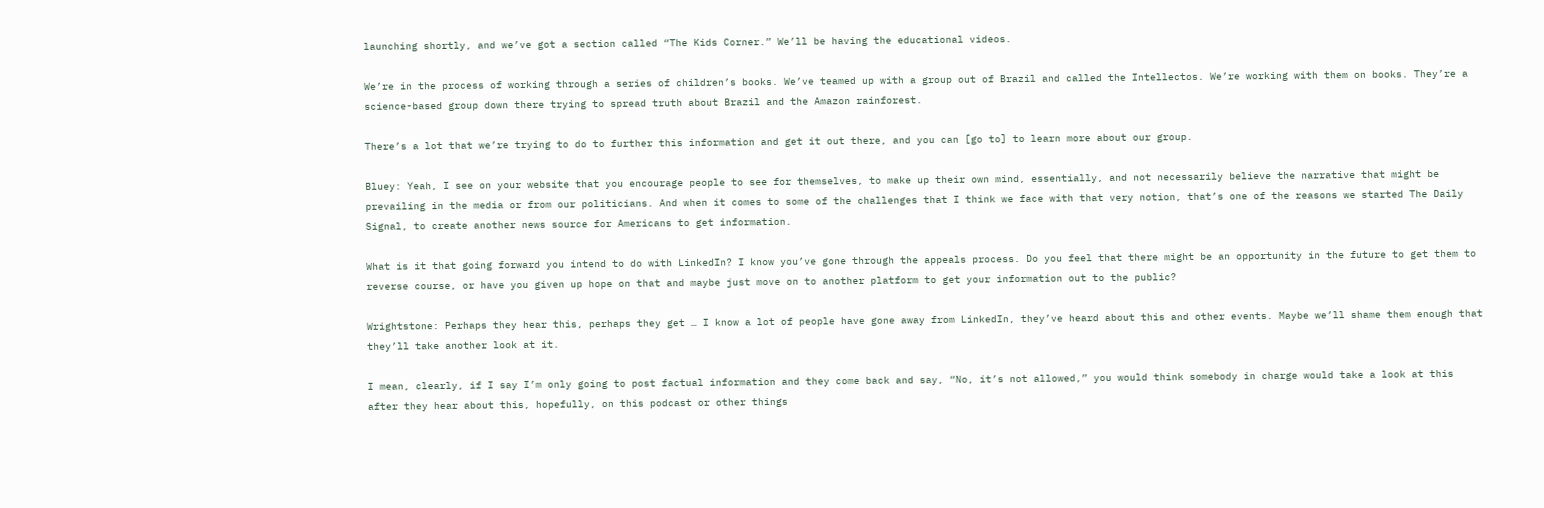launching shortly, and we’ve got a section called “The Kids Corner.” We’ll be having the educational videos.

We’re in the process of working through a series of children’s books. We’ve teamed up with a group out of Brazil and called the Intellectos. We’re working with them on books. They’re a science-based group down there trying to spread truth about Brazil and the Amazon rainforest.

There’s a lot that we’re trying to do to further this information and get it out there, and you can [go to] to learn more about our group.

Bluey: Yeah, I see on your website that you encourage people to see for themselves, to make up their own mind, essentially, and not necessarily believe the narrative that might be prevailing in the media or from our politicians. And when it comes to some of the challenges that I think we face with that very notion, that’s one of the reasons we started The Daily Signal, to create another news source for Americans to get information.

What is it that going forward you intend to do with LinkedIn? I know you’ve gone through the appeals process. Do you feel that there might be an opportunity in the future to get them to reverse course, or have you given up hope on that and maybe just move on to another platform to get your information out to the public?

Wrightstone: Perhaps they hear this, perhaps they get … I know a lot of people have gone away from LinkedIn, they’ve heard about this and other events. Maybe we’ll shame them enough that they’ll take another look at it.

I mean, clearly, if I say I’m only going to post factual information and they come back and say, “No, it’s not allowed,” you would think somebody in charge would take a look at this after they hear about this, hopefully, on this podcast or other things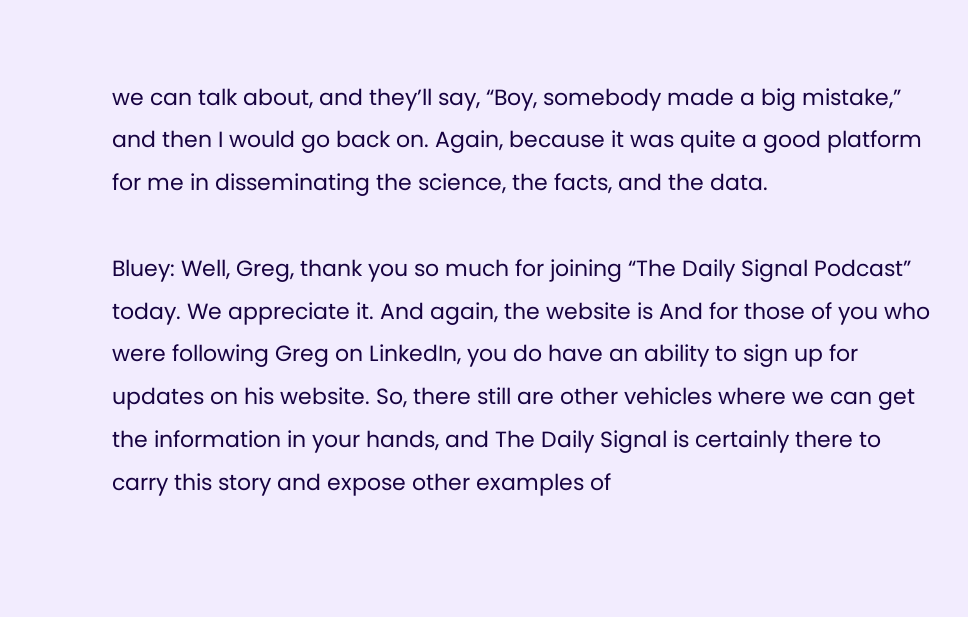we can talk about, and they’ll say, “Boy, somebody made a big mistake,” and then I would go back on. Again, because it was quite a good platform for me in disseminating the science, the facts, and the data.

Bluey: Well, Greg, thank you so much for joining “The Daily Signal Podcast” today. We appreciate it. And again, the website is And for those of you who were following Greg on LinkedIn, you do have an ability to sign up for updates on his website. So, there still are other vehicles where we can get the information in your hands, and The Daily Signal is certainly there to carry this story and expose other examples of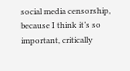social media censorship, because I think it’s so important, critically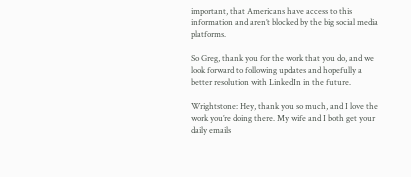important, that Americans have access to this information and aren’t blocked by the big social media platforms.

So Greg, thank you for the work that you do, and we look forward to following updates and hopefully a better resolution with LinkedIn in the future.

Wrightstone: Hey, thank you so much, and I love the work you’re doing there. My wife and I both get your daily emails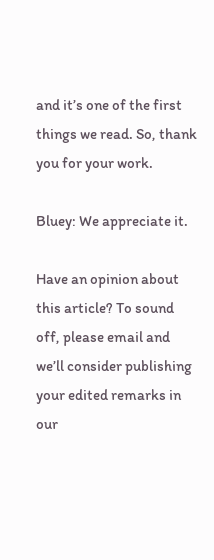and it’s one of the first things we read. So, thank you for your work.

Bluey: We appreciate it.

Have an opinion about this article? To sound off, please email and we’ll consider publishing your edited remarks in our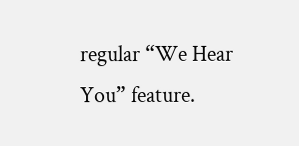regular “We Hear You” feature.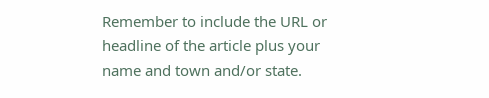Remember to include the URL or headline of the article plus your name and town and/or state.